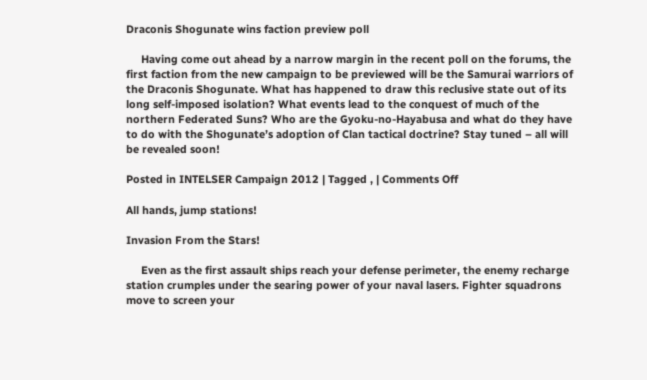Draconis Shogunate wins faction preview poll

     Having come out ahead by a narrow margin in the recent poll on the forums, the first faction from the new campaign to be previewed will be the Samurai warriors of the Draconis Shogunate. What has happened to draw this reclusive state out of its long self-imposed isolation? What events lead to the conquest of much of the northern Federated Suns? Who are the Gyoku-no-Hayabusa and what do they have to do with the Shogunate’s adoption of Clan tactical doctrine? Stay tuned – all will be revealed soon!

Posted in INTELSER Campaign 2012 | Tagged , | Comments Off

All hands, jump stations!

Invasion From the Stars!

     Even as the first assault ships reach your defense perimeter, the enemy recharge station crumples under the searing power of your naval lasers. Fighter squadrons move to screen your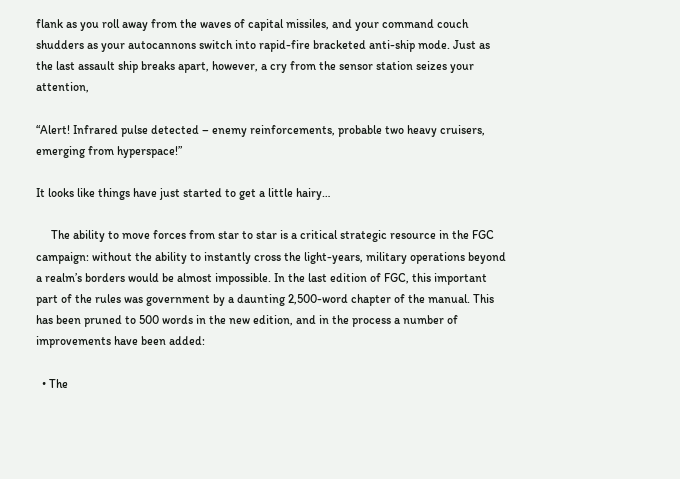flank as you roll away from the waves of capital missiles, and your command couch shudders as your autocannons switch into rapid-fire bracketed anti-ship mode. Just as the last assault ship breaks apart, however, a cry from the sensor station seizes your attention,

“Alert! Infrared pulse detected – enemy reinforcements, probable two heavy cruisers, emerging from hyperspace!”

It looks like things have just started to get a little hairy…

     The ability to move forces from star to star is a critical strategic resource in the FGC campaign: without the ability to instantly cross the light-years, military operations beyond a realm’s borders would be almost impossible. In the last edition of FGC, this important part of the rules was government by a daunting 2,500-word chapter of the manual. This has been pruned to 500 words in the new edition, and in the process a number of improvements have been added:

  • The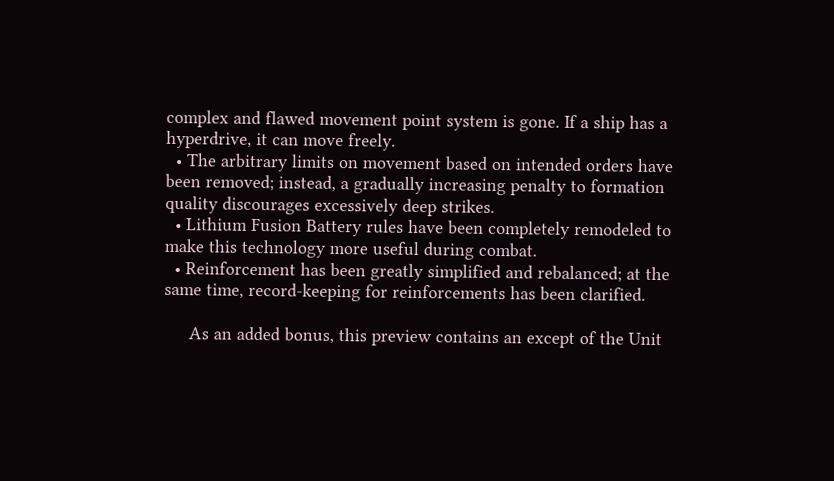complex and flawed movement point system is gone. If a ship has a hyperdrive, it can move freely.
  • The arbitrary limits on movement based on intended orders have been removed; instead, a gradually increasing penalty to formation quality discourages excessively deep strikes.
  • Lithium Fusion Battery rules have been completely remodeled to make this technology more useful during combat.
  • Reinforcement has been greatly simplified and rebalanced; at the same time, record-keeping for reinforcements has been clarified.

     As an added bonus, this preview contains an except of the Unit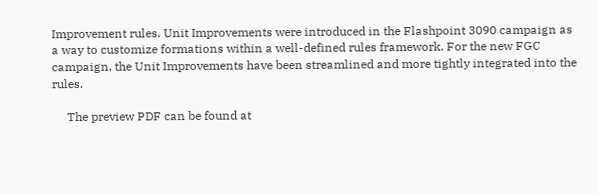Improvement rules. Unit Improvements were introduced in the Flashpoint 3090 campaign as a way to customize formations within a well-defined rules framework. For the new FGC campaign, the Unit Improvements have been streamlined and more tightly integrated into the rules.

     The preview PDF can be found at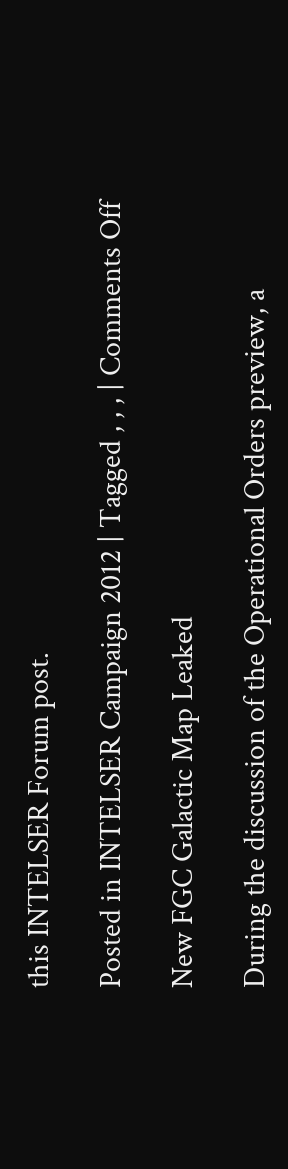this INTELSER Forum post.

Posted in INTELSER Campaign 2012 | Tagged , , , | Comments Off

New FGC Galactic Map Leaked

During the discussion of the Operational Orders preview, a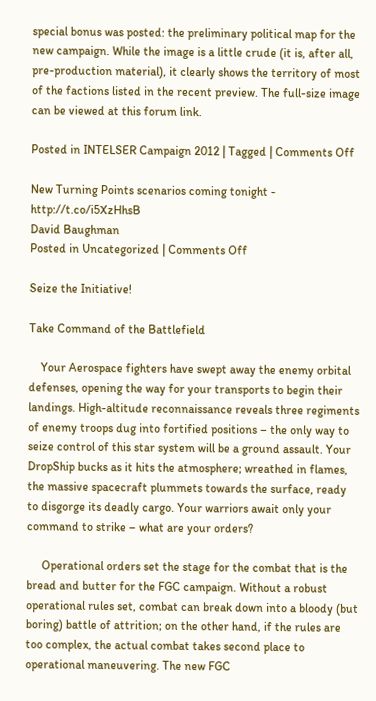special bonus was posted: the preliminary political map for the new campaign. While the image is a little crude (it is, after all, pre-production material), it clearly shows the territory of most of the factions listed in the recent preview. The full-size image can be viewed at this forum link.

Posted in INTELSER Campaign 2012 | Tagged | Comments Off

New Turning Points scenarios coming tonight - http://t.co/i5XzHhsB
David Baughman
Posted in Uncategorized | Comments Off

Seize the Initiative!

Take Command of the Battlefield

    Your Aerospace fighters have swept away the enemy orbital defenses, opening the way for your transports to begin their landings. High-altitude reconnaissance reveals three regiments of enemy troops dug into fortified positions – the only way to seize control of this star system will be a ground assault. Your DropShip bucks as it hits the atmosphere; wreathed in flames, the massive spacecraft plummets towards the surface, ready to disgorge its deadly cargo. Your warriors await only your command to strike – what are your orders?

     Operational orders set the stage for the combat that is the bread and butter for the FGC campaign. Without a robust operational rules set, combat can break down into a bloody (but boring) battle of attrition; on the other hand, if the rules are too complex, the actual combat takes second place to operational maneuvering. The new FGC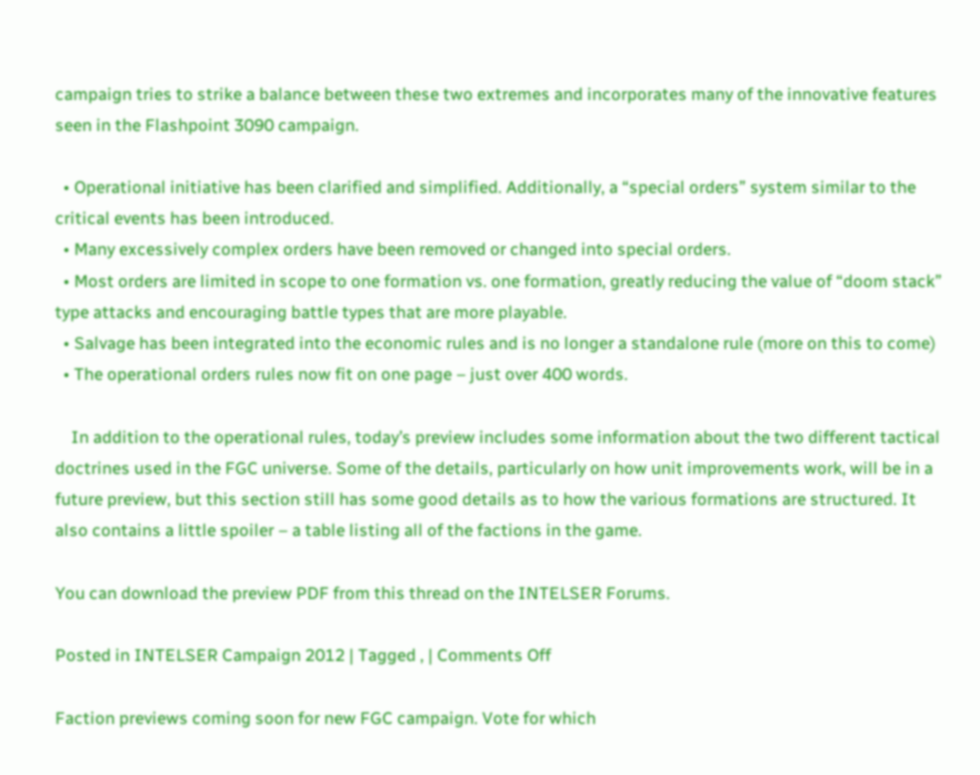campaign tries to strike a balance between these two extremes and incorporates many of the innovative features seen in the Flashpoint 3090 campaign.

  • Operational initiative has been clarified and simplified. Additionally, a “special orders” system similar to the critical events has been introduced.
  • Many excessively complex orders have been removed or changed into special orders.
  • Most orders are limited in scope to one formation vs. one formation, greatly reducing the value of “doom stack” type attacks and encouraging battle types that are more playable.
  • Salvage has been integrated into the economic rules and is no longer a standalone rule (more on this to come)
  • The operational orders rules now fit on one page – just over 400 words.

    In addition to the operational rules, today’s preview includes some information about the two different tactical doctrines used in the FGC universe. Some of the details, particularly on how unit improvements work, will be in a future preview, but this section still has some good details as to how the various formations are structured. It also contains a little spoiler – a table listing all of the factions in the game.

You can download the preview PDF from this thread on the INTELSER Forums.

Posted in INTELSER Campaign 2012 | Tagged , | Comments Off

Faction previews coming soon for new FGC campaign. Vote for which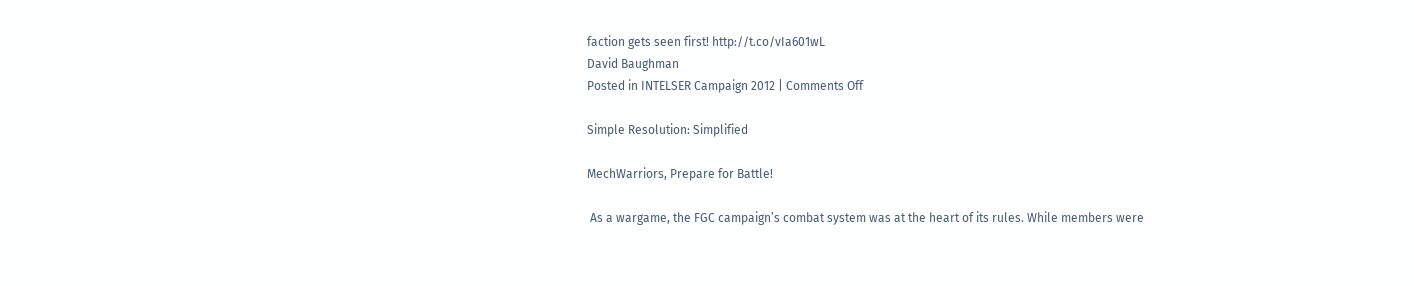faction gets seen first! http://t.co/vIa601wL
David Baughman
Posted in INTELSER Campaign 2012 | Comments Off

Simple Resolution: Simplified

MechWarriors, Prepare for Battle!

 As a wargame, the FGC campaign’s combat system was at the heart of its rules. While members were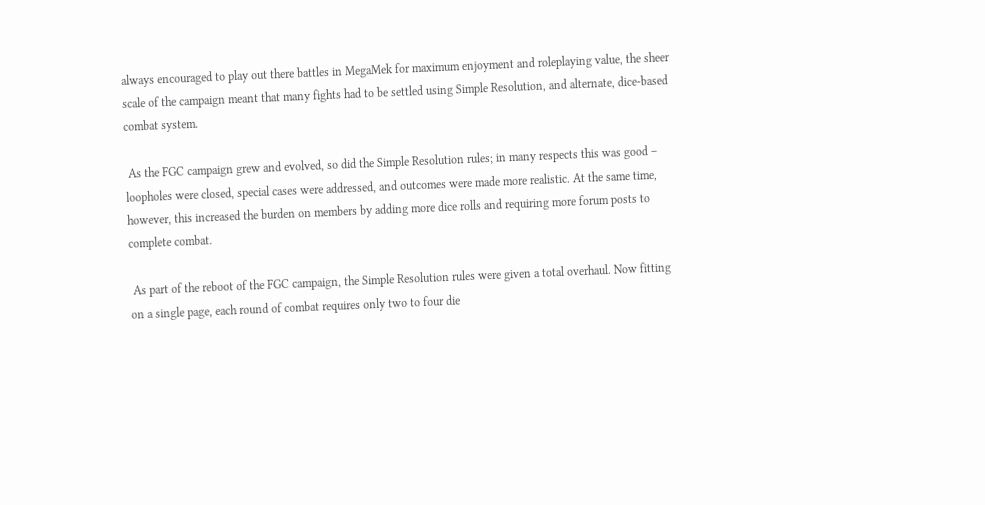always encouraged to play out there battles in MegaMek for maximum enjoyment and roleplaying value, the sheer scale of the campaign meant that many fights had to be settled using Simple Resolution, and alternate, dice-based combat system.

 As the FGC campaign grew and evolved, so did the Simple Resolution rules; in many respects this was good – loopholes were closed, special cases were addressed, and outcomes were made more realistic. At the same time, however, this increased the burden on members by adding more dice rolls and requiring more forum posts to complete combat.

 As part of the reboot of the FGC campaign, the Simple Resolution rules were given a total overhaul. Now fitting on a single page, each round of combat requires only two to four die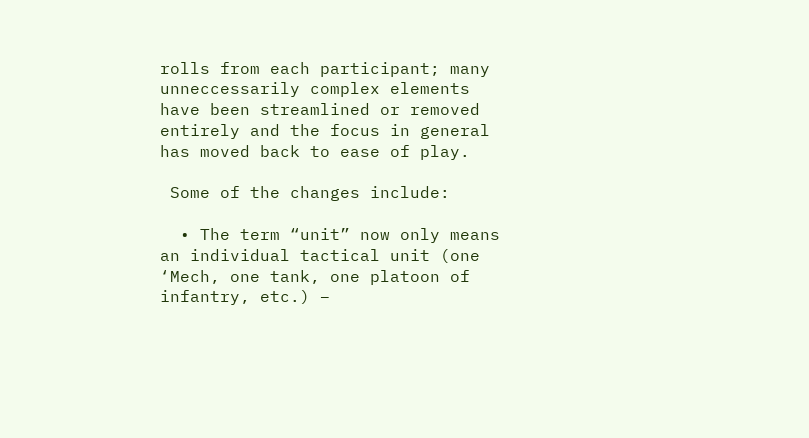rolls from each participant; many unneccessarily complex elements have been streamlined or removed entirely and the focus in general has moved back to ease of play.

 Some of the changes include:

  • The term “unit” now only means an individual tactical unit (one ‘Mech, one tank, one platoon of infantry, etc.) –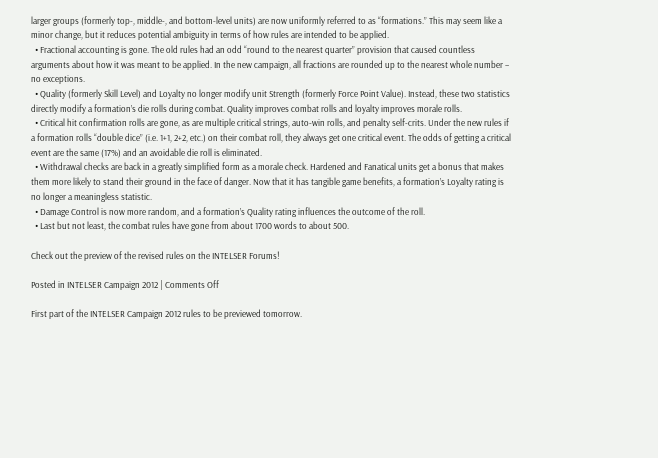larger groups (formerly top-, middle-, and bottom-level units) are now uniformly referred to as “formations.” This may seem like a minor change, but it reduces potential ambiguity in terms of how rules are intended to be applied.
  • Fractional accounting is gone. The old rules had an odd “round to the nearest quarter” provision that caused countless arguments about how it was meant to be applied. In the new campaign, all fractions are rounded up to the nearest whole number – no exceptions.
  • Quality (formerly Skill Level) and Loyalty no longer modify unit Strength (formerly Force Point Value). Instead, these two statistics directly modify a formation’s die rolls during combat. Quality improves combat rolls and loyalty improves morale rolls.
  • Critical hit confirmation rolls are gone, as are multiple critical strings, auto-win rolls, and penalty self-crits. Under the new rules if a formation rolls “double dice” (i.e. 1+1, 2+2, etc.) on their combat roll, they always get one critical event. The odds of getting a critical event are the same (17%) and an avoidable die roll is eliminated.
  • Withdrawal checks are back in a greatly simplified form as a morale check. Hardened and Fanatical units get a bonus that makes them more likely to stand their ground in the face of danger. Now that it has tangible game benefits, a formation’s Loyalty rating is no longer a meaningless statistic.
  • Damage Control is now more random, and a formation’s Quality rating influences the outcome of the roll.
  • Last but not least, the combat rules have gone from about 1700 words to about 500.

Check out the preview of the revised rules on the INTELSER Forums!

Posted in INTELSER Campaign 2012 | Comments Off

First part of the INTELSER Campaign 2012 rules to be previewed tomorrow.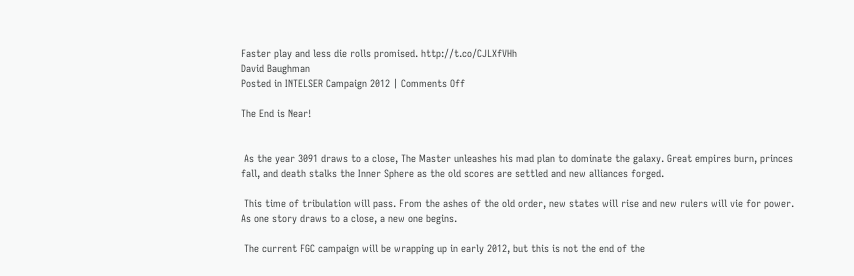Faster play and less die rolls promised. http://t.co/CJLXfVHh
David Baughman
Posted in INTELSER Campaign 2012 | Comments Off

The End is Near!


 As the year 3091 draws to a close, The Master unleashes his mad plan to dominate the galaxy. Great empires burn, princes fall, and death stalks the Inner Sphere as the old scores are settled and new alliances forged.

 This time of tribulation will pass. From the ashes of the old order, new states will rise and new rulers will vie for power. As one story draws to a close, a new one begins.

 The current FGC campaign will be wrapping up in early 2012, but this is not the end of the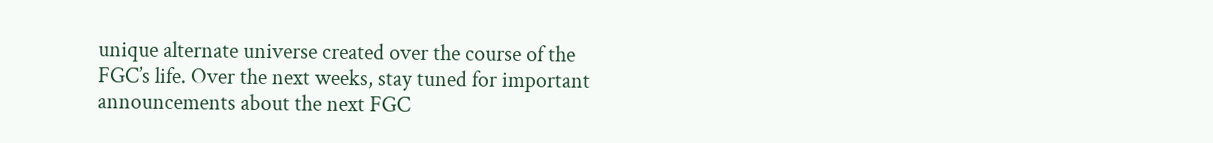unique alternate universe created over the course of the FGC’s life. Over the next weeks, stay tuned for important announcements about the next FGC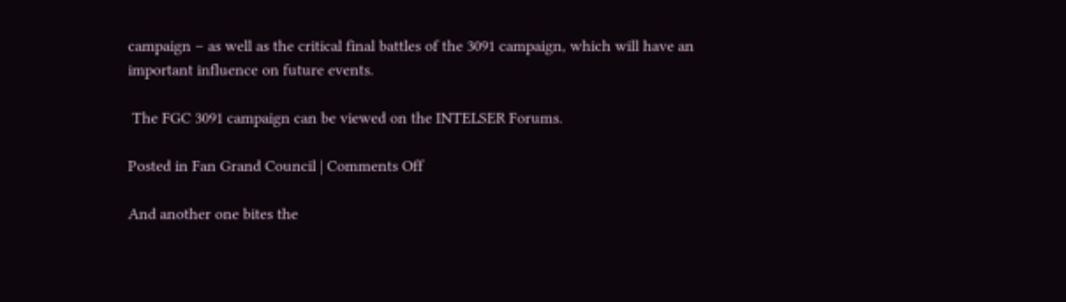campaign – as well as the critical final battles of the 3091 campaign, which will have an important influence on future events.

 The FGC 3091 campaign can be viewed on the INTELSER Forums.

Posted in Fan Grand Council | Comments Off

And another one bites the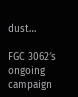dust…

FGC 3062′s ongoing campaign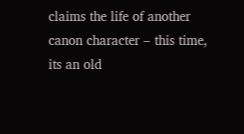claims the life of another canon character – this time, its an old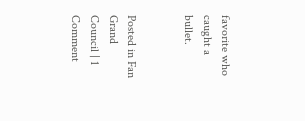favorite who caught a bullet.


Posted in Fan Grand Council | 1 Comment